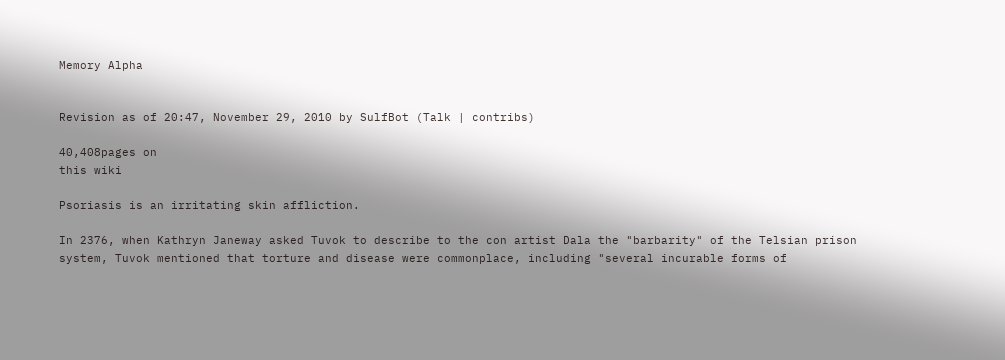Memory Alpha


Revision as of 20:47, November 29, 2010 by SulfBot (Talk | contribs)

40,408pages on
this wiki

Psoriasis is an irritating skin affliction.

In 2376, when Kathryn Janeway asked Tuvok to describe to the con artist Dala the "barbarity" of the Telsian prison system, Tuvok mentioned that torture and disease were commonplace, including "several incurable forms of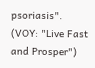psoriasis". (VOY: "Live Fast and Prosper")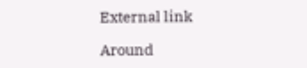External link

Around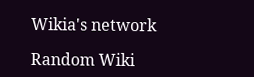Wikia's network

Random Wiki